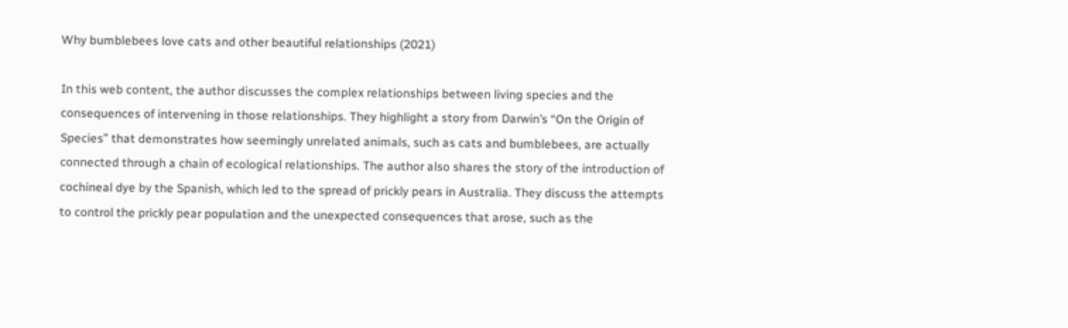Why bumblebees love cats and other beautiful relationships (2021)

In this web content, the author discusses the complex relationships between living species and the consequences of intervening in those relationships. They highlight a story from Darwin’s “On the Origin of Species” that demonstrates how seemingly unrelated animals, such as cats and bumblebees, are actually connected through a chain of ecological relationships. The author also shares the story of the introduction of cochineal dye by the Spanish, which led to the spread of prickly pears in Australia. They discuss the attempts to control the prickly pear population and the unexpected consequences that arose, such as the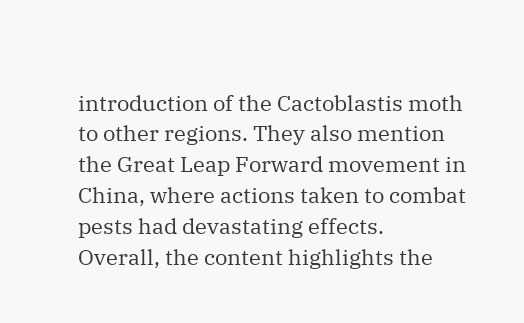introduction of the Cactoblastis moth to other regions. They also mention the Great Leap Forward movement in China, where actions taken to combat pests had devastating effects. Overall, the content highlights the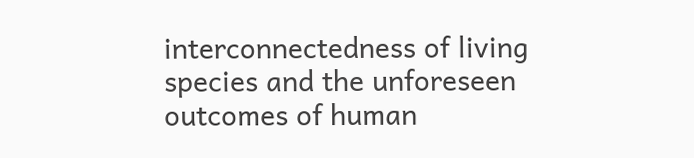interconnectedness of living species and the unforeseen outcomes of human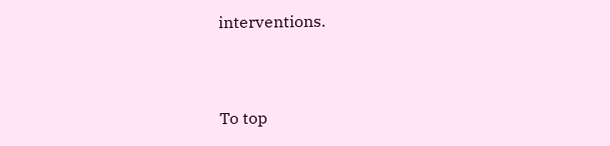interventions.


To top